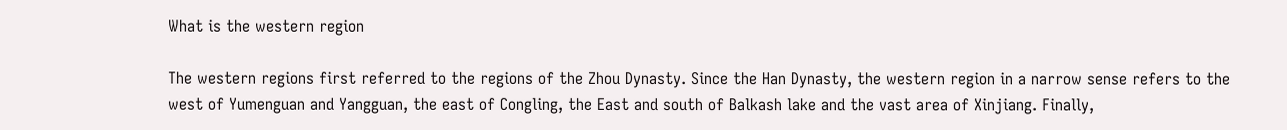What is the western region

The western regions first referred to the regions of the Zhou Dynasty. Since the Han Dynasty, the western region in a narrow sense refers to the west of Yumenguan and Yangguan, the east of Congling, the East and south of Balkash lake and the vast area of Xinjiang. Finally,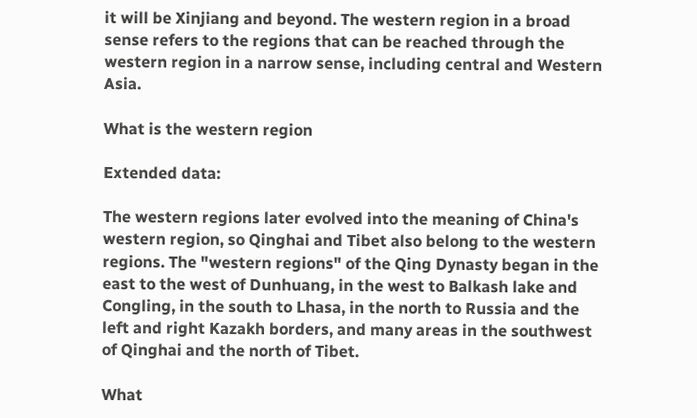it will be Xinjiang and beyond. The western region in a broad sense refers to the regions that can be reached through the western region in a narrow sense, including central and Western Asia.

What is the western region

Extended data:

The western regions later evolved into the meaning of China's western region, so Qinghai and Tibet also belong to the western regions. The "western regions" of the Qing Dynasty began in the east to the west of Dunhuang, in the west to Balkash lake and Congling, in the south to Lhasa, in the north to Russia and the left and right Kazakh borders, and many areas in the southwest of Qinghai and the north of Tibet.

What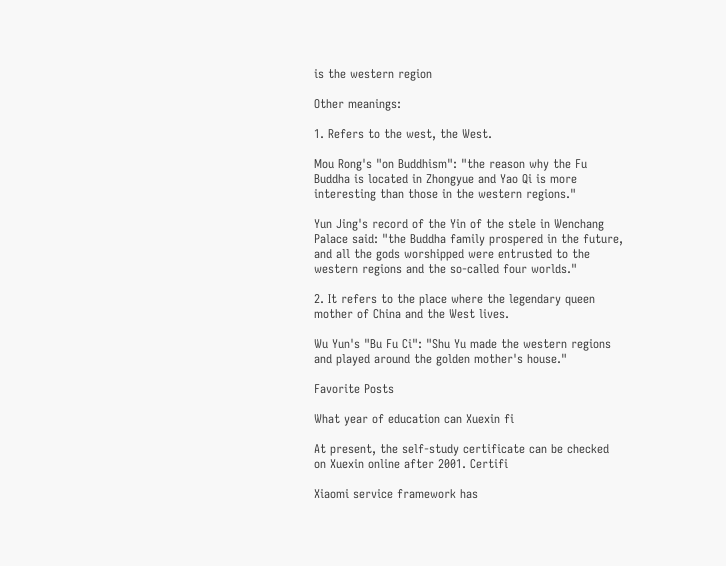is the western region

Other meanings:

1. Refers to the west, the West.

Mou Rong's "on Buddhism": "the reason why the Fu Buddha is located in Zhongyue and Yao Qi is more interesting than those in the western regions."

Yun Jing's record of the Yin of the stele in Wenchang Palace said: "the Buddha family prospered in the future, and all the gods worshipped were entrusted to the western regions and the so-called four worlds."

2. It refers to the place where the legendary queen mother of China and the West lives.

Wu Yun's "Bu Fu Ci": "Shu Yu made the western regions and played around the golden mother's house."

Favorite Posts

What year of education can Xuexin fi

At present, the self-study certificate can be checked on Xuexin online after 2001. Certifi

Xiaomi service framework has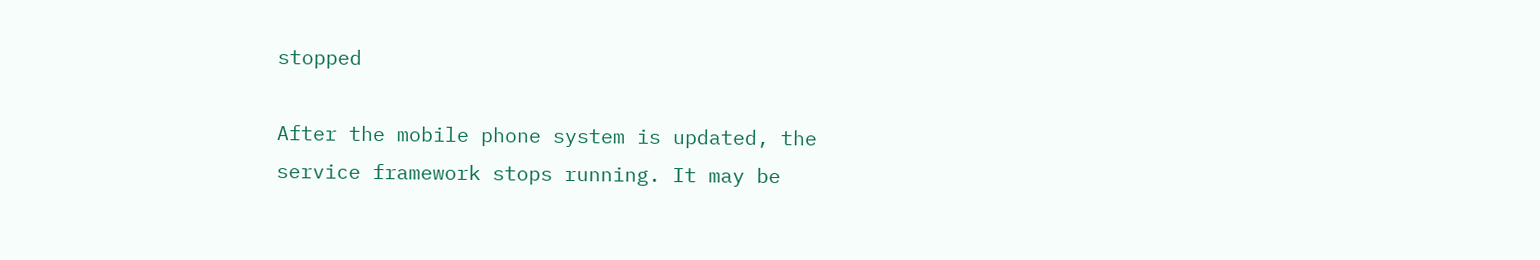stopped

After the mobile phone system is updated, the service framework stops running. It may be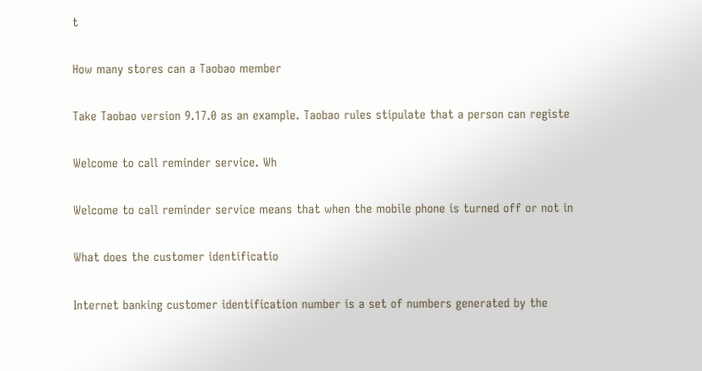t

How many stores can a Taobao member

Take Taobao version 9.17.0 as an example. Taobao rules stipulate that a person can registe

Welcome to call reminder service. Wh

Welcome to call reminder service means that when the mobile phone is turned off or not in

What does the customer identificatio

Internet banking customer identification number is a set of numbers generated by the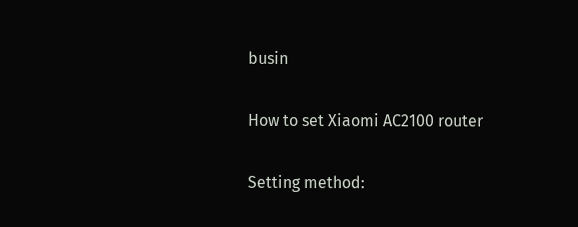busin

How to set Xiaomi AC2100 router

Setting method: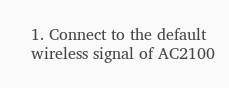1. Connect to the default wireless signal of AC2100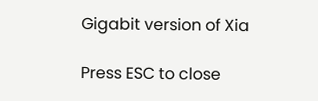Gigabit version of Xia

Press ESC to close